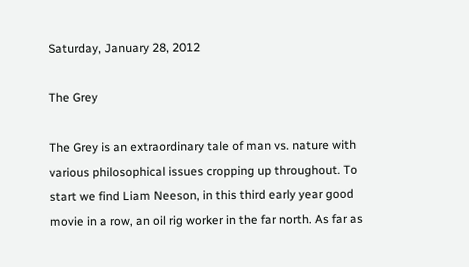Saturday, January 28, 2012

The Grey

The Grey is an extraordinary tale of man vs. nature with various philosophical issues cropping up throughout. To start we find Liam Neeson, in this third early year good movie in a row, an oil rig worker in the far north. As far as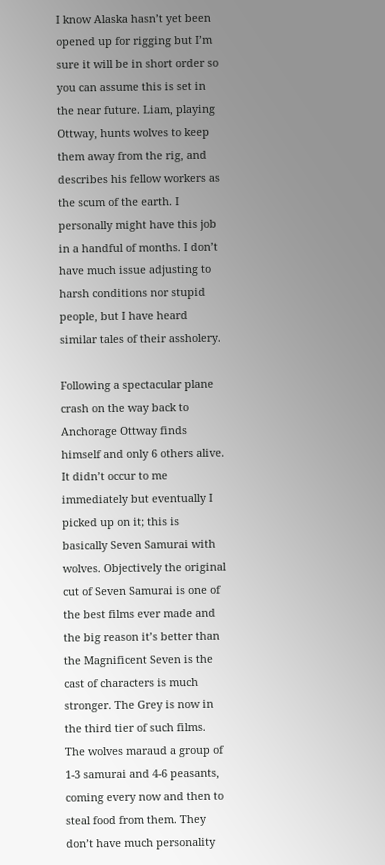I know Alaska hasn’t yet been opened up for rigging but I’m sure it will be in short order so you can assume this is set in the near future. Liam, playing Ottway, hunts wolves to keep them away from the rig, and describes his fellow workers as the scum of the earth. I personally might have this job in a handful of months. I don’t have much issue adjusting to harsh conditions nor stupid people, but I have heard similar tales of their assholery.

Following a spectacular plane crash on the way back to Anchorage Ottway finds himself and only 6 others alive. It didn’t occur to me immediately but eventually I picked up on it; this is basically Seven Samurai with wolves. Objectively the original cut of Seven Samurai is one of the best films ever made and the big reason it’s better than the Magnificent Seven is the cast of characters is much stronger. The Grey is now in the third tier of such films. The wolves maraud a group of 1-3 samurai and 4-6 peasants, coming every now and then to steal food from them. They don’t have much personality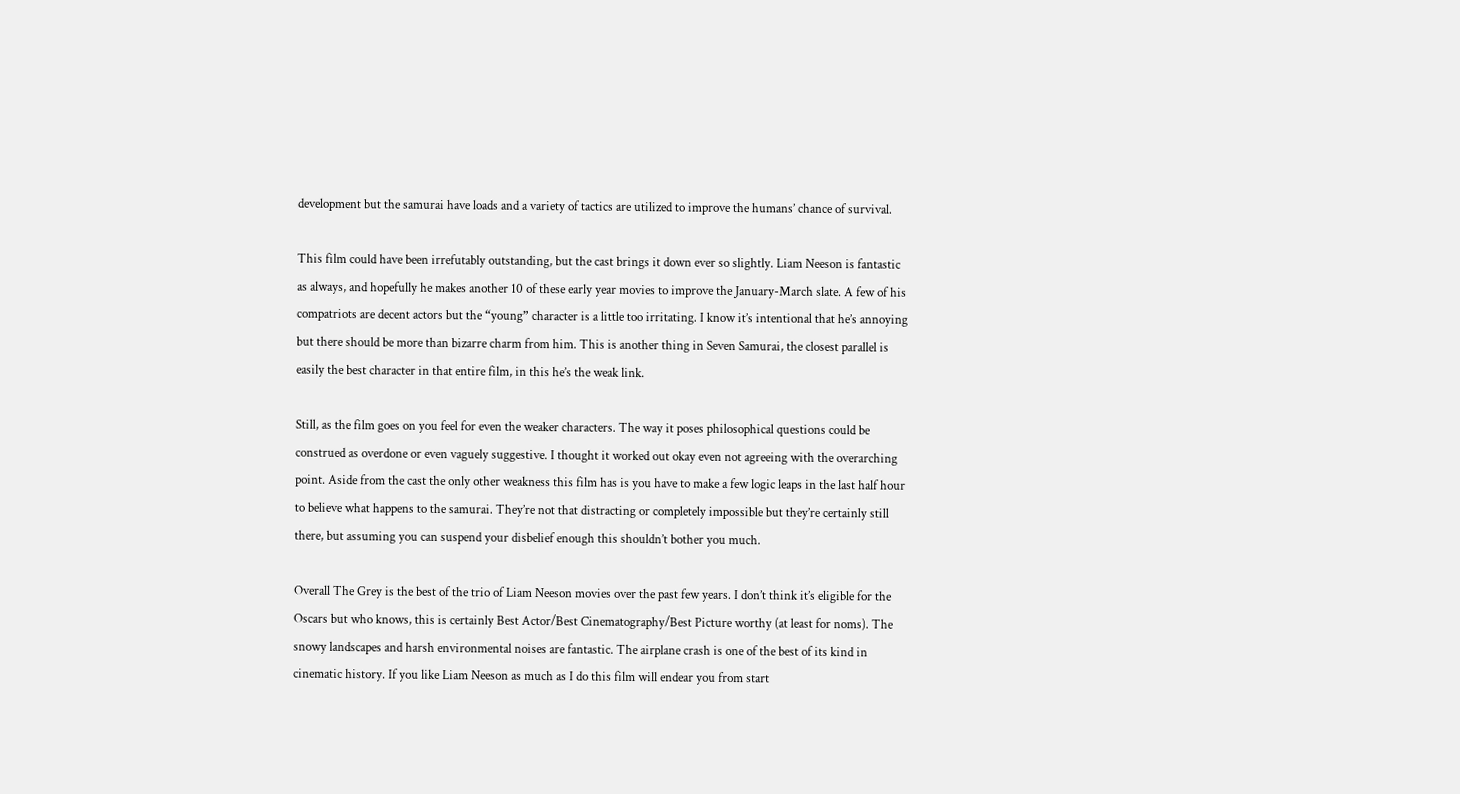development but the samurai have loads and a variety of tactics are utilized to improve the humans’ chance of survival.

This film could have been irrefutably outstanding, but the cast brings it down ever so slightly. Liam Neeson is fantastic as always, and hopefully he makes another 10 of these early year movies to improve the January-March slate. A few of his compatriots are decent actors but the “young” character is a little too irritating. I know it’s intentional that he’s annoying but there should be more than bizarre charm from him. This is another thing in Seven Samurai, the closest parallel is easily the best character in that entire film, in this he’s the weak link.

Still, as the film goes on you feel for even the weaker characters. The way it poses philosophical questions could be construed as overdone or even vaguely suggestive. I thought it worked out okay even not agreeing with the overarching point. Aside from the cast the only other weakness this film has is you have to make a few logic leaps in the last half hour to believe what happens to the samurai. They’re not that distracting or completely impossible but they’re certainly still there, but assuming you can suspend your disbelief enough this shouldn’t bother you much.

Overall The Grey is the best of the trio of Liam Neeson movies over the past few years. I don’t think it’s eligible for the Oscars but who knows, this is certainly Best Actor/Best Cinematography/Best Picture worthy (at least for noms). The snowy landscapes and harsh environmental noises are fantastic. The airplane crash is one of the best of its kind in cinematic history. If you like Liam Neeson as much as I do this film will endear you from start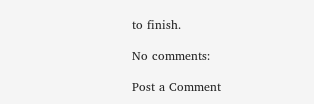to finish.

No comments:

Post a Comment